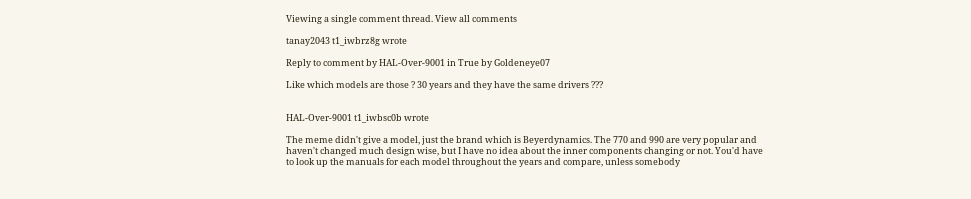Viewing a single comment thread. View all comments

tanay2043 t1_iwbrz8g wrote

Reply to comment by HAL-Over-9001 in True by Goldeneye07

Like which models are those ? 30 years and they have the same drivers ???


HAL-Over-9001 t1_iwbsc0b wrote

The meme didn't give a model, just the brand which is Beyerdynamics. The 770 and 990 are very popular and haven't changed much design wise, but I have no idea about the inner components changing or not. You'd have to look up the manuals for each model throughout the years and compare, unless somebody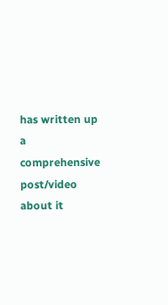has written up a comprehensive post/video about it